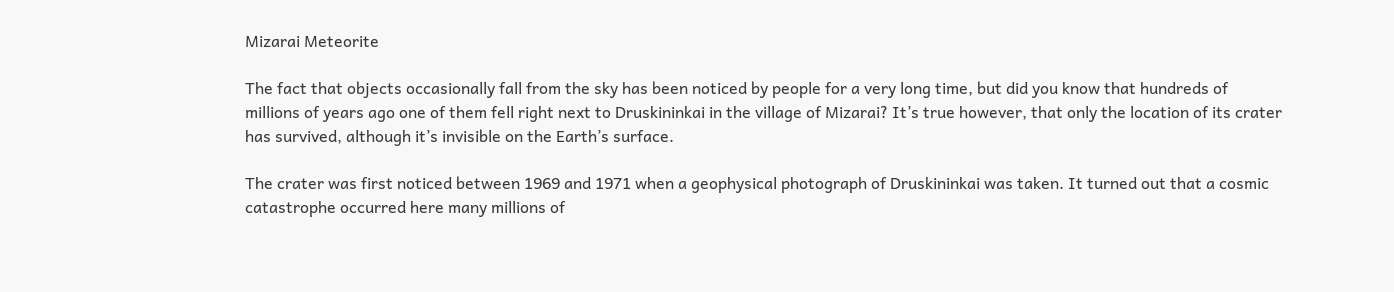Mizarai Meteorite

The fact that objects occasionally fall from the sky has been noticed by people for a very long time, but did you know that hundreds of millions of years ago one of them fell right next to Druskininkai in the village of Mizarai? It’s true however, that only the location of its crater has survived, although it’s invisible on the Earth’s surface.

The crater was first noticed between 1969 and 1971 when a geophysical photograph of Druskininkai was taken. It turned out that a cosmic catastrophe occurred here many millions of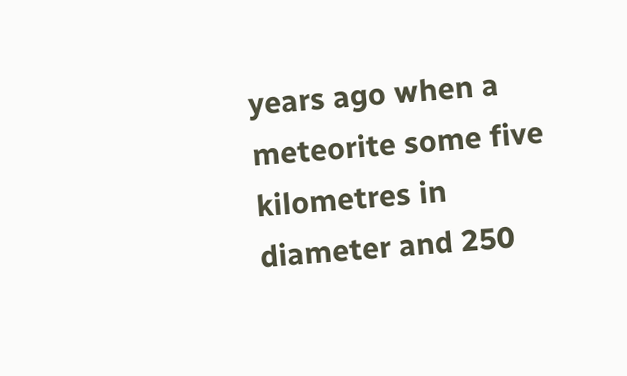years ago when a meteorite some five kilometres in diameter and 250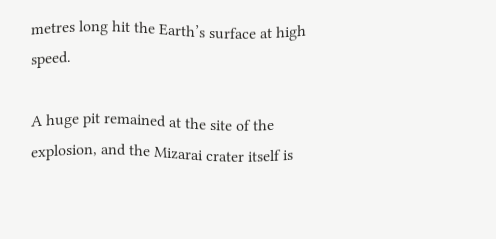metres long hit the Earth’s surface at high speed.

A huge pit remained at the site of the explosion, and the Mizarai crater itself is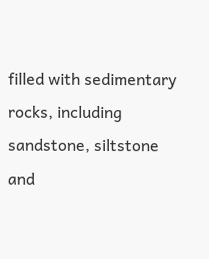filled with sedimentary rocks, including sandstone, siltstone and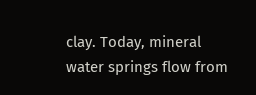clay. Today, mineral water springs flow from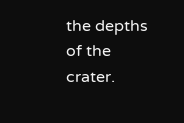the depths of the crater.